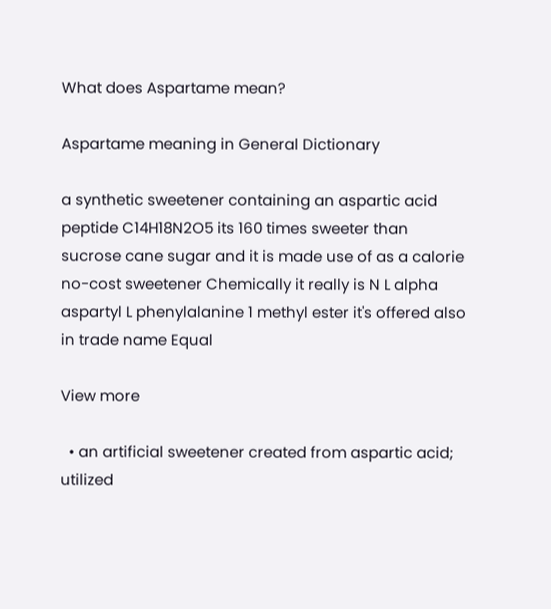What does Aspartame mean?

Aspartame meaning in General Dictionary

a synthetic sweetener containing an aspartic acid peptide C14H18N2O5 its 160 times sweeter than sucrose cane sugar and it is made use of as a calorie no-cost sweetener Chemically it really is N L alpha aspartyl L phenylalanine 1 methyl ester it's offered also in trade name Equal

View more

  • an artificial sweetener created from aspartic acid; utilized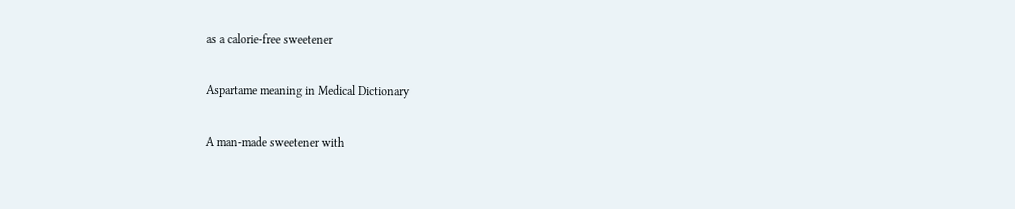as a calorie-free sweetener

Aspartame meaning in Medical Dictionary

A man-made sweetener with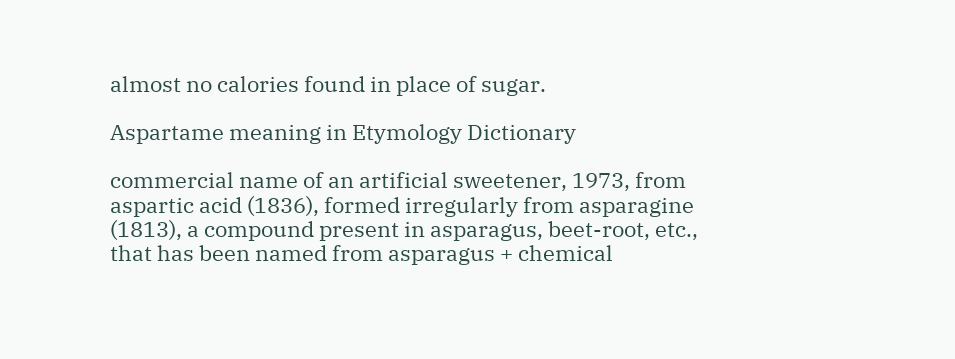almost no calories found in place of sugar.

Aspartame meaning in Etymology Dictionary

commercial name of an artificial sweetener, 1973, from aspartic acid (1836), formed irregularly from asparagine (1813), a compound present in asparagus, beet-root, etc., that has been named from asparagus + chemical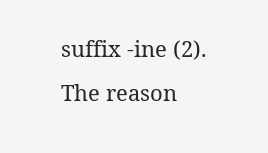suffix -ine (2). The reason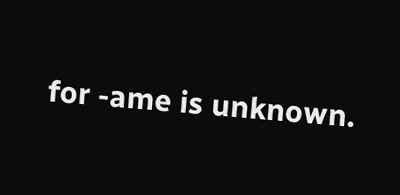for -ame is unknown.